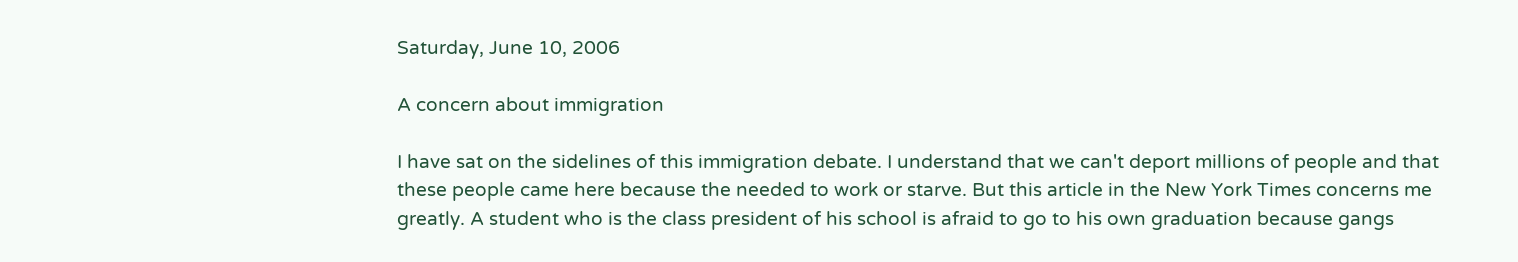Saturday, June 10, 2006

A concern about immigration

I have sat on the sidelines of this immigration debate. I understand that we can't deport millions of people and that these people came here because the needed to work or starve. But this article in the New York Times concerns me greatly. A student who is the class president of his school is afraid to go to his own graduation because gangs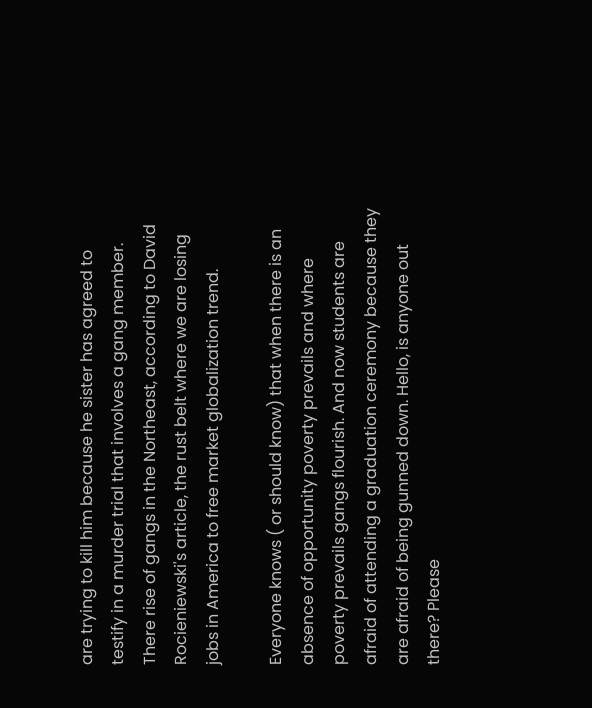are trying to kill him because he sister has agreed to testify in a murder trial that involves a gang member. There rise of gangs in the Northeast, according to David Rocieniewski's article, the rust belt where we are losing jobs in America to free market globalization trend.

Everyone knows ( or should know) that when there is an absence of opportunity poverty prevails and where poverty prevails gangs flourish. And now students are afraid of attending a graduation ceremony because they are afraid of being gunned down. Hello, is anyone out there? Please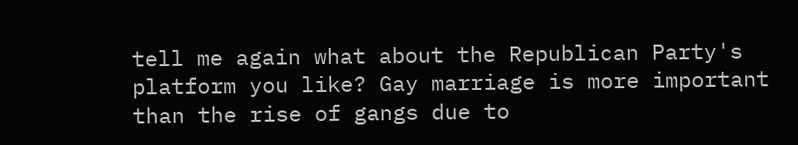tell me again what about the Republican Party's platform you like? Gay marriage is more important than the rise of gangs due to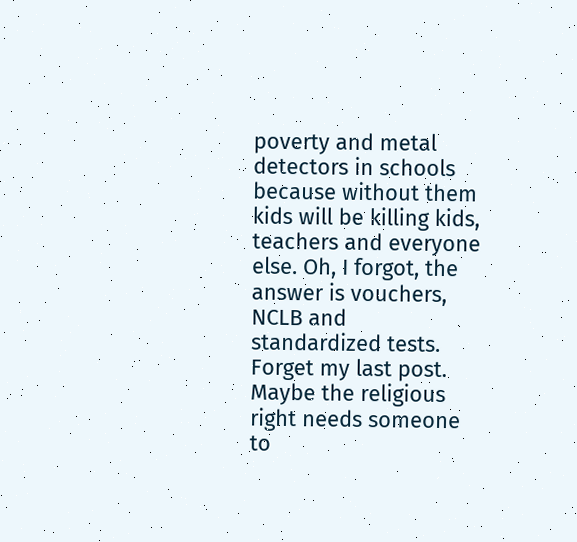poverty and metal detectors in schools because without them kids will be killing kids, teachers and everyone else. Oh, I forgot, the answer is vouchers, NCLB and standardized tests. Forget my last post. Maybe the religious right needs someone to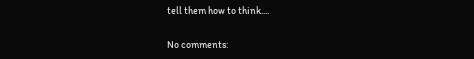tell them how to think....

No comments: